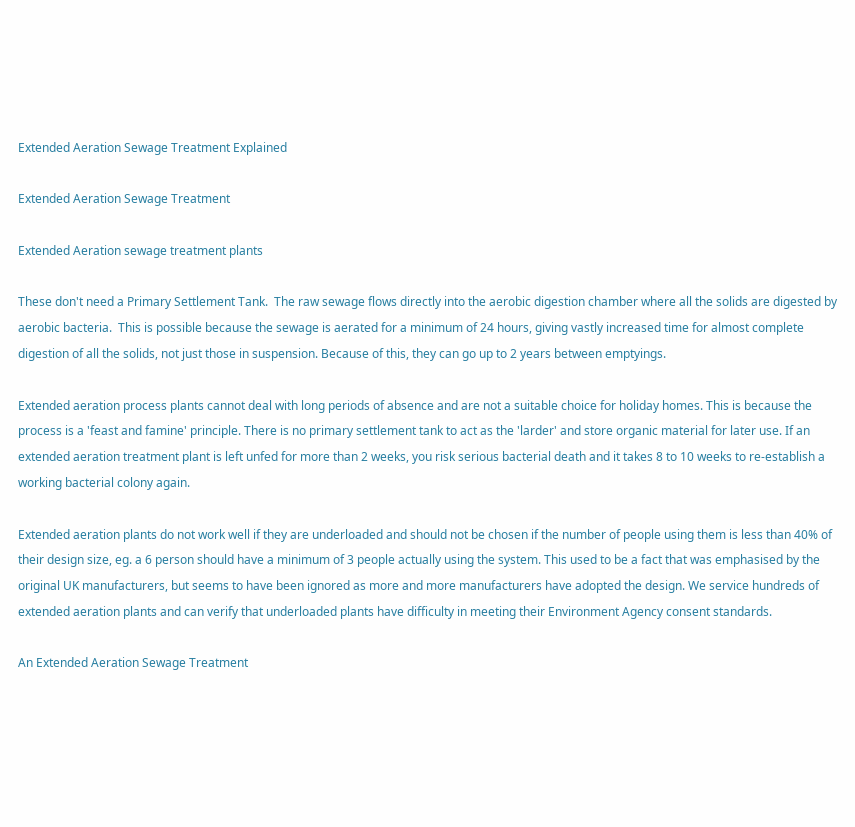Extended Aeration Sewage Treatment Explained

Extended Aeration Sewage Treatment

Extended Aeration sewage treatment plants

These don't need a Primary Settlement Tank.  The raw sewage flows directly into the aerobic digestion chamber where all the solids are digested by aerobic bacteria.  This is possible because the sewage is aerated for a minimum of 24 hours, giving vastly increased time for almost complete digestion of all the solids, not just those in suspension. Because of this, they can go up to 2 years between emptyings.

Extended aeration process plants cannot deal with long periods of absence and are not a suitable choice for holiday homes. This is because the process is a 'feast and famine' principle. There is no primary settlement tank to act as the 'larder' and store organic material for later use. If an extended aeration treatment plant is left unfed for more than 2 weeks, you risk serious bacterial death and it takes 8 to 10 weeks to re-establish a working bacterial colony again.

Extended aeration plants do not work well if they are underloaded and should not be chosen if the number of people using them is less than 40% of their design size, eg. a 6 person should have a minimum of 3 people actually using the system. This used to be a fact that was emphasised by the original UK manufacturers, but seems to have been ignored as more and more manufacturers have adopted the design. We service hundreds of extended aeration plants and can verify that underloaded plants have difficulty in meeting their Environment Agency consent standards.

An Extended Aeration Sewage Treatment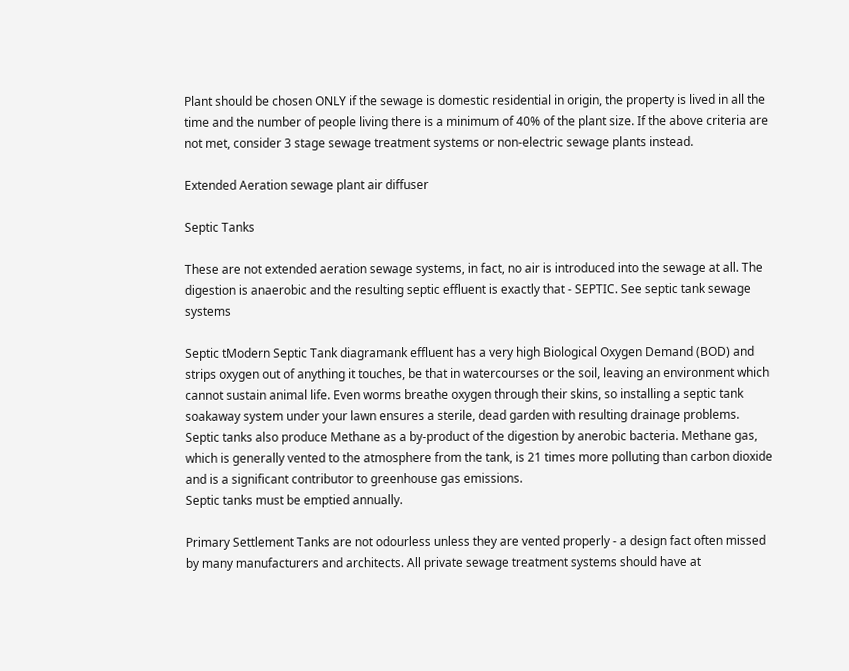Plant should be chosen ONLY if the sewage is domestic residential in origin, the property is lived in all the time and the number of people living there is a minimum of 40% of the plant size. If the above criteria are not met, consider 3 stage sewage treatment systems or non-electric sewage plants instead.

Extended Aeration sewage plant air diffuser

Septic Tanks

These are not extended aeration sewage systems, in fact, no air is introduced into the sewage at all. The digestion is anaerobic and the resulting septic effluent is exactly that - SEPTIC. See septic tank sewage systems

Septic tModern Septic Tank diagramank effluent has a very high Biological Oxygen Demand (BOD) and strips oxygen out of anything it touches, be that in watercourses or the soil, leaving an environment which cannot sustain animal life. Even worms breathe oxygen through their skins, so installing a septic tank soakaway system under your lawn ensures a sterile, dead garden with resulting drainage problems.
Septic tanks also produce Methane as a by-product of the digestion by anerobic bacteria. Methane gas, which is generally vented to the atmosphere from the tank, is 21 times more polluting than carbon dioxide and is a significant contributor to greenhouse gas emissions.
Septic tanks must be emptied annually.

Primary Settlement Tanks are not odourless unless they are vented properly - a design fact often missed by many manufacturers and architects. All private sewage treatment systems should have at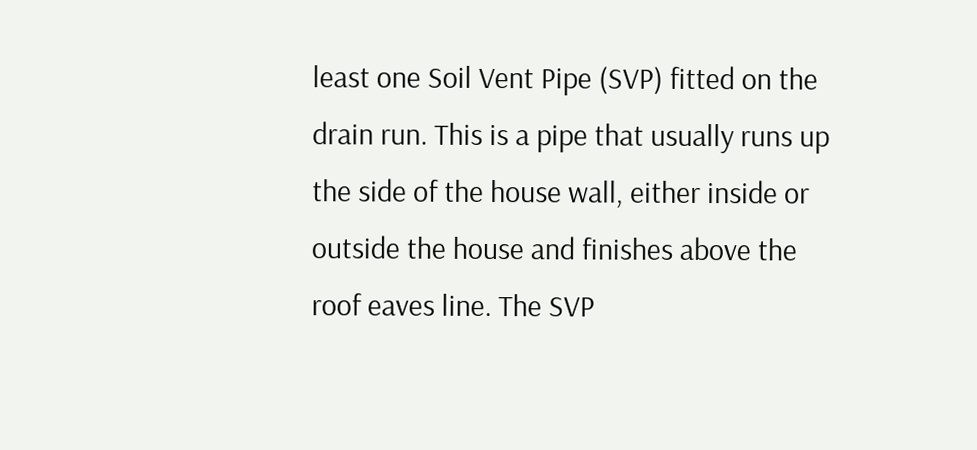least one Soil Vent Pipe (SVP) fitted on the drain run. This is a pipe that usually runs up the side of the house wall, either inside or outside the house and finishes above the roof eaves line. The SVP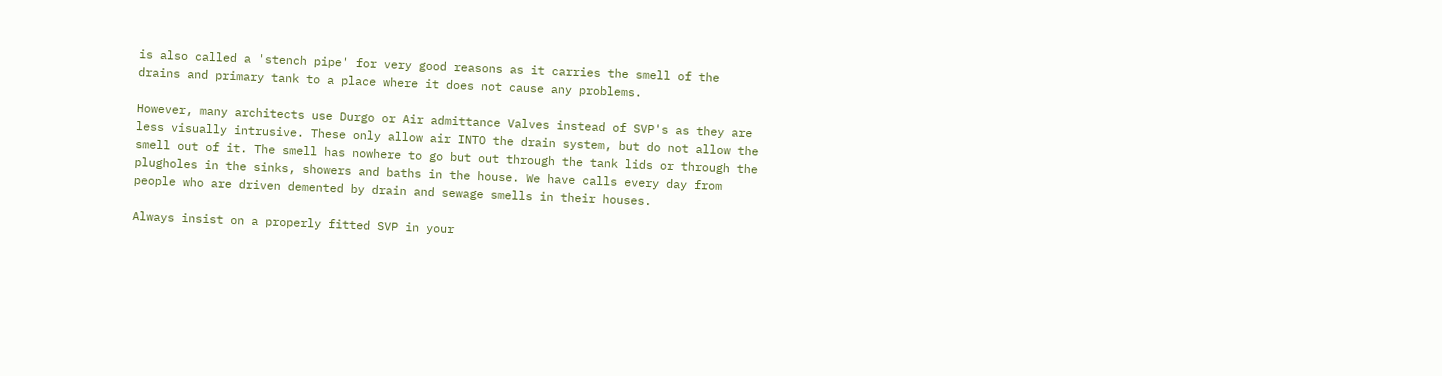is also called a 'stench pipe' for very good reasons as it carries the smell of the drains and primary tank to a place where it does not cause any problems.

However, many architects use Durgo or Air admittance Valves instead of SVP's as they are less visually intrusive. These only allow air INTO the drain system, but do not allow the smell out of it. The smell has nowhere to go but out through the tank lids or through the plugholes in the sinks, showers and baths in the house. We have calls every day from people who are driven demented by drain and sewage smells in their houses.

Always insist on a properly fitted SVP in your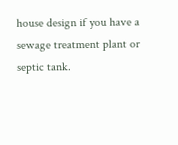house design if you have a sewage treatment plant or septic tank.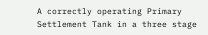A correctly operating Primary Settlement Tank in a three stage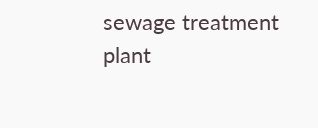sewage treatment plant